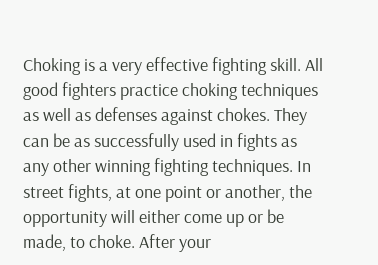Choking is a very effective fighting skill. All good fighters practice choking techniques as well as defenses against chokes. They can be as successfully used in fights as any other winning fighting techniques. In street fights, at one point or another, the opportunity will either come up or be made, to choke. After your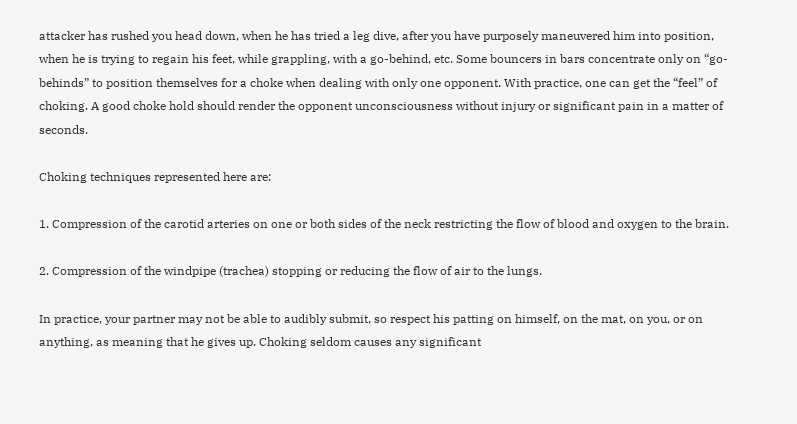attacker has rushed you head down, when he has tried a leg dive, after you have purposely maneuvered him into position, when he is trying to regain his feet, while grappling, with a go-behind, etc. Some bouncers in bars concentrate only on “go-behinds” to position themselves for a choke when dealing with only one opponent. With practice, one can get the “feel” of choking. A good choke hold should render the opponent unconsciousness without injury or significant pain in a matter of seconds.

Choking techniques represented here are:

1. Compression of the carotid arteries on one or both sides of the neck restricting the flow of blood and oxygen to the brain.

2. Compression of the windpipe (trachea) stopping or reducing the flow of air to the lungs.

In practice, your partner may not be able to audibly submit, so respect his patting on himself, on the mat, on you, or on anything, as meaning that he gives up. Choking seldom causes any significant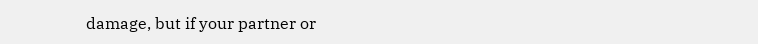damage, but if your partner or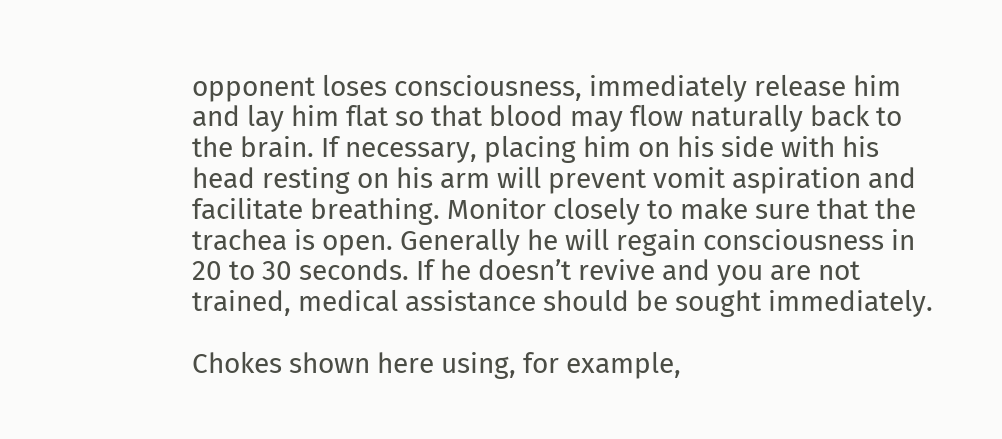opponent loses consciousness, immediately release him and lay him flat so that blood may flow naturally back to the brain. If necessary, placing him on his side with his head resting on his arm will prevent vomit aspiration and facilitate breathing. Monitor closely to make sure that the trachea is open. Generally he will regain consciousness in 20 to 30 seconds. If he doesn’t revive and you are not trained, medical assistance should be sought immediately.

Chokes shown here using, for example,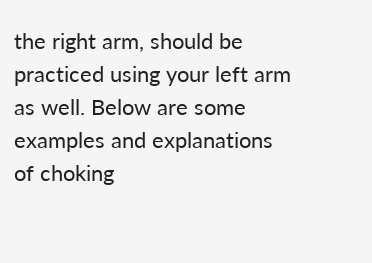the right arm, should be practiced using your left arm as well. Below are some examples and explanations of choking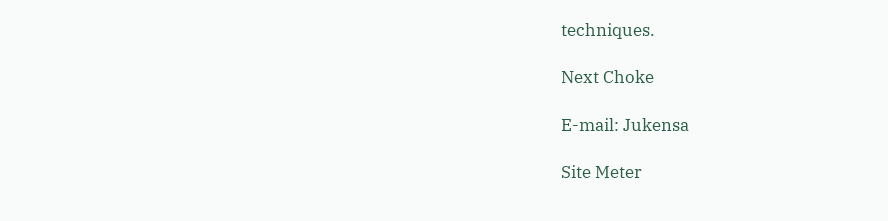techniques.

Next Choke

E-mail: Jukensa

Site Meter